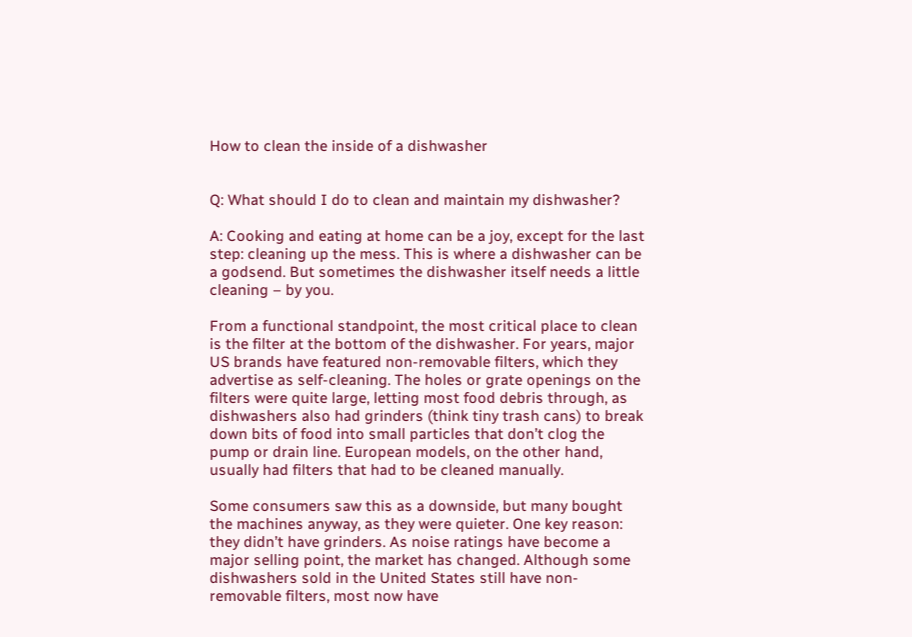How to clean the inside of a dishwasher


Q: What should I do to clean and maintain my dishwasher?

A: Cooking and eating at home can be a joy, except for the last step: cleaning up the mess. This is where a dishwasher can be a godsend. But sometimes the dishwasher itself needs a little cleaning – by you.

From a functional standpoint, the most critical place to clean is the filter at the bottom of the dishwasher. For years, major US brands have featured non-removable filters, which they advertise as self-cleaning. The holes or grate openings on the filters were quite large, letting most food debris through, as dishwashers also had grinders (think tiny trash cans) to break down bits of food into small particles that don’t clog the pump or drain line. European models, on the other hand, usually had filters that had to be cleaned manually.

Some consumers saw this as a downside, but many bought the machines anyway, as they were quieter. One key reason: they didn’t have grinders. As noise ratings have become a major selling point, the market has changed. Although some dishwashers sold in the United States still have non-removable filters, most now have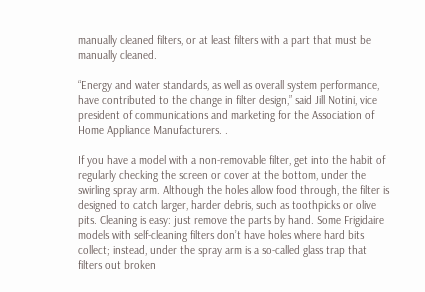manually cleaned filters, or at least filters with a part that must be manually cleaned.

“Energy and water standards, as well as overall system performance, have contributed to the change in filter design,” said Jill Notini, vice president of communications and marketing for the Association of Home Appliance Manufacturers. .

If you have a model with a non-removable filter, get into the habit of regularly checking the screen or cover at the bottom, under the swirling spray arm. Although the holes allow food through, the filter is designed to catch larger, harder debris, such as toothpicks or olive pits. Cleaning is easy: just remove the parts by hand. Some Frigidaire models with self-cleaning filters don’t have holes where hard bits collect; instead, under the spray arm is a so-called glass trap that filters out broken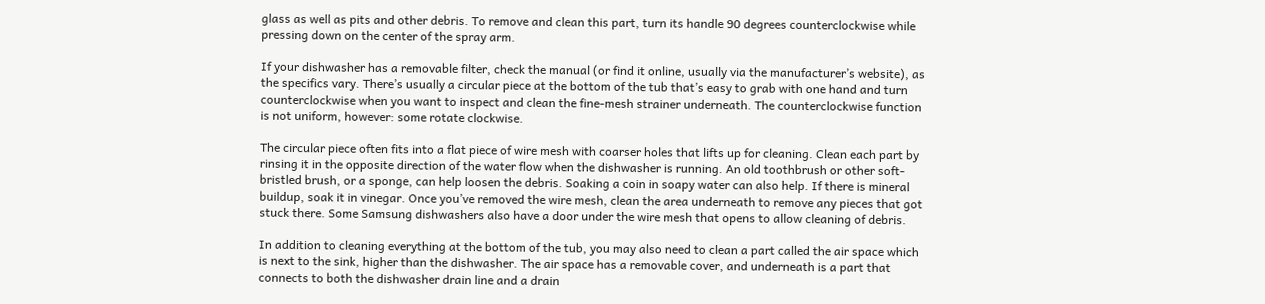glass as well as pits and other debris. To remove and clean this part, turn its handle 90 degrees counterclockwise while pressing down on the center of the spray arm.

If your dishwasher has a removable filter, check the manual (or find it online, usually via the manufacturer’s website), as the specifics vary. There’s usually a circular piece at the bottom of the tub that’s easy to grab with one hand and turn counterclockwise when you want to inspect and clean the fine-mesh strainer underneath. The counterclockwise function is not uniform, however: some rotate clockwise.

The circular piece often fits into a flat piece of wire mesh with coarser holes that lifts up for cleaning. Clean each part by rinsing it in the opposite direction of the water flow when the dishwasher is running. An old toothbrush or other soft-bristled brush, or a sponge, can help loosen the debris. Soaking a coin in soapy water can also help. If there is mineral buildup, soak it in vinegar. Once you’ve removed the wire mesh, clean the area underneath to remove any pieces that got stuck there. Some Samsung dishwashers also have a door under the wire mesh that opens to allow cleaning of debris.

In addition to cleaning everything at the bottom of the tub, you may also need to clean a part called the air space which is next to the sink, higher than the dishwasher. The air space has a removable cover, and underneath is a part that connects to both the dishwasher drain line and a drain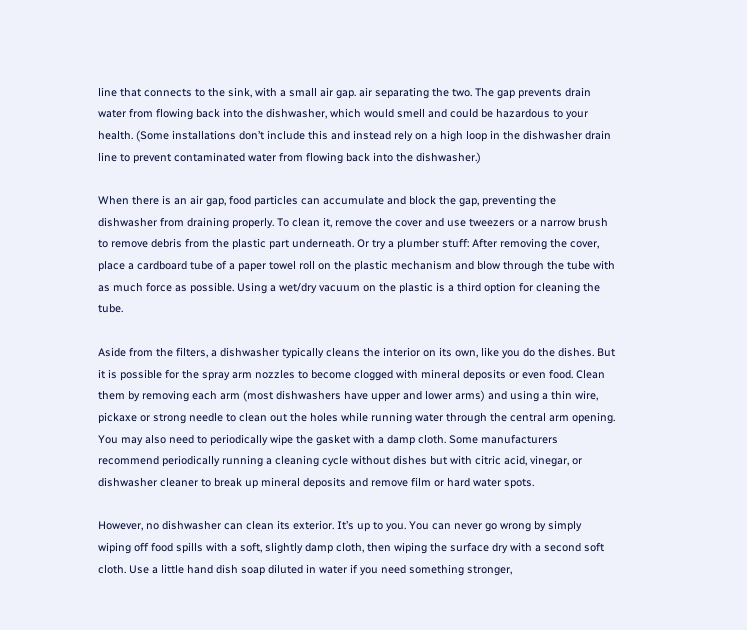line that connects to the sink, with a small air gap. air separating the two. The gap prevents drain water from flowing back into the dishwasher, which would smell and could be hazardous to your health. (Some installations don’t include this and instead rely on a high loop in the dishwasher drain line to prevent contaminated water from flowing back into the dishwasher.)

When there is an air gap, food particles can accumulate and block the gap, preventing the dishwasher from draining properly. To clean it, remove the cover and use tweezers or a narrow brush to remove debris from the plastic part underneath. Or try a plumber stuff: After removing the cover, place a cardboard tube of a paper towel roll on the plastic mechanism and blow through the tube with as much force as possible. Using a wet/dry vacuum on the plastic is a third option for cleaning the tube.

Aside from the filters, a dishwasher typically cleans the interior on its own, like you do the dishes. But it is possible for the spray arm nozzles to become clogged with mineral deposits or even food. Clean them by removing each arm (most dishwashers have upper and lower arms) and using a thin wire, pickaxe or strong needle to clean out the holes while running water through the central arm opening. You may also need to periodically wipe the gasket with a damp cloth. Some manufacturers recommend periodically running a cleaning cycle without dishes but with citric acid, vinegar, or dishwasher cleaner to break up mineral deposits and remove film or hard water spots.

However, no dishwasher can clean its exterior. It’s up to you. You can never go wrong by simply wiping off food spills with a soft, slightly damp cloth, then wiping the surface dry with a second soft cloth. Use a little hand dish soap diluted in water if you need something stronger,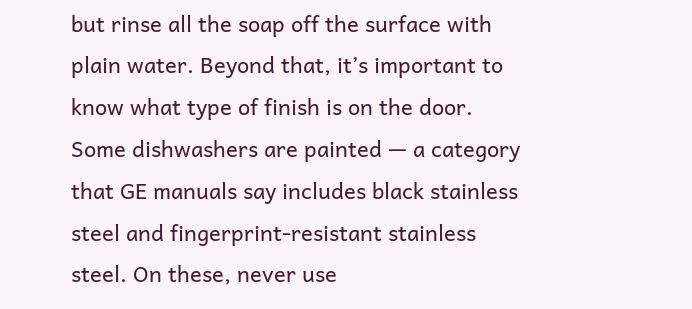but rinse all the soap off the surface with plain water. Beyond that, it’s important to know what type of finish is on the door. Some dishwashers are painted — a category that GE manuals say includes black stainless steel and fingerprint-resistant stainless steel. On these, never use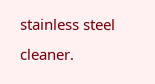stainless steel cleaner.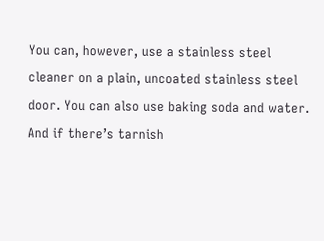You can, however, use a stainless steel cleaner on a plain, uncoated stainless steel door. You can also use baking soda and water. And if there’s tarnish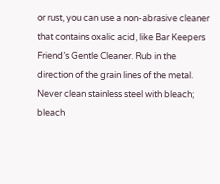or rust, you can use a non-abrasive cleaner that contains oxalic acid, like Bar Keepers Friend’s Gentle Cleaner. Rub in the direction of the grain lines of the metal. Never clean stainless steel with bleach; bleach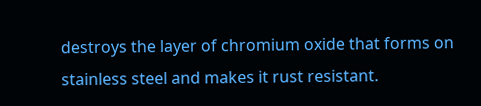destroys the layer of chromium oxide that forms on stainless steel and makes it rust resistant.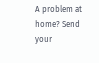A problem at home? Send your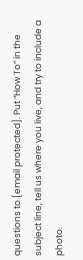questions to [email protected]. Put “How To” in the subject line, tell us where you live, and try to include a photo.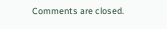Comments are closed.